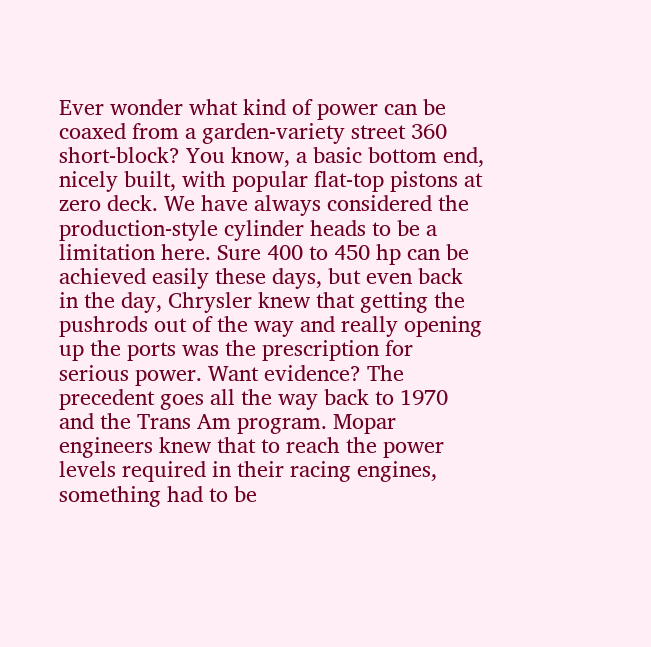Ever wonder what kind of power can be coaxed from a garden-variety street 360 short-block? You know, a basic bottom end, nicely built, with popular flat-top pistons at zero deck. We have always considered the production-style cylinder heads to be a limitation here. Sure 400 to 450 hp can be achieved easily these days, but even back in the day, Chrysler knew that getting the pushrods out of the way and really opening up the ports was the prescription for serious power. Want evidence? The precedent goes all the way back to 1970 and the Trans Am program. Mopar engineers knew that to reach the power levels required in their racing engines, something had to be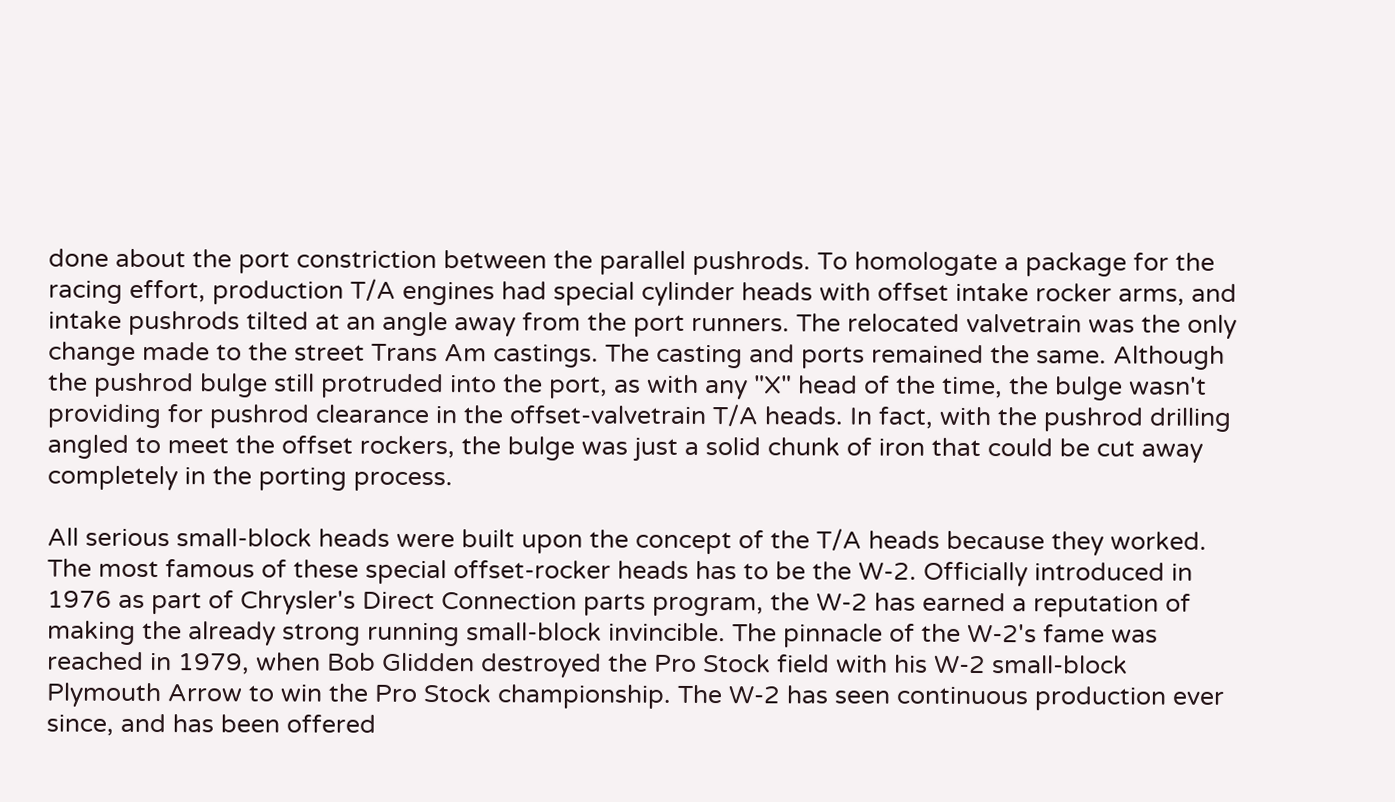done about the port constriction between the parallel pushrods. To homologate a package for the racing effort, production T/A engines had special cylinder heads with offset intake rocker arms, and intake pushrods tilted at an angle away from the port runners. The relocated valvetrain was the only change made to the street Trans Am castings. The casting and ports remained the same. Although the pushrod bulge still protruded into the port, as with any "X" head of the time, the bulge wasn't providing for pushrod clearance in the offset-valvetrain T/A heads. In fact, with the pushrod drilling angled to meet the offset rockers, the bulge was just a solid chunk of iron that could be cut away completely in the porting process.

All serious small-block heads were built upon the concept of the T/A heads because they worked. The most famous of these special offset-rocker heads has to be the W-2. Officially introduced in 1976 as part of Chrysler's Direct Connection parts program, the W-2 has earned a reputation of making the already strong running small-block invincible. The pinnacle of the W-2's fame was reached in 1979, when Bob Glidden destroyed the Pro Stock field with his W-2 small-block Plymouth Arrow to win the Pro Stock championship. The W-2 has seen continuous production ever since, and has been offered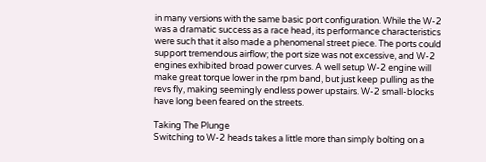in many versions with the same basic port configuration. While the W-2 was a dramatic success as a race head, its performance characteristics were such that it also made a phenomenal street piece. The ports could support tremendous airflow; the port size was not excessive, and W-2 engines exhibited broad power curves. A well setup W-2 engine will make great torque lower in the rpm band, but just keep pulling as the revs fly, making seemingly endless power upstairs. W-2 small-blocks have long been feared on the streets.

Taking The Plunge
Switching to W-2 heads takes a little more than simply bolting on a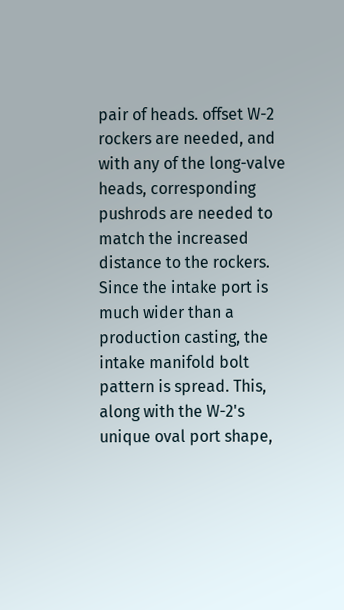pair of heads. offset W-2 rockers are needed, and with any of the long-valve heads, corresponding pushrods are needed to match the increased distance to the rockers. Since the intake port is much wider than a production casting, the intake manifold bolt pattern is spread. This, along with the W-2's unique oval port shape,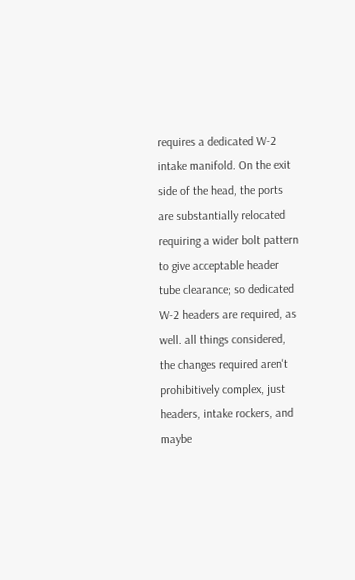requires a dedicated W-2 intake manifold. On the exit side of the head, the ports are substantially relocated requiring a wider bolt pattern to give acceptable header tube clearance; so dedicated W-2 headers are required, as well. all things considered, the changes required aren't prohibitively complex, just headers, intake rockers, and maybe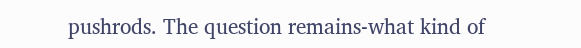pushrods. The question remains-what kind of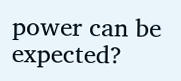power can be expected?